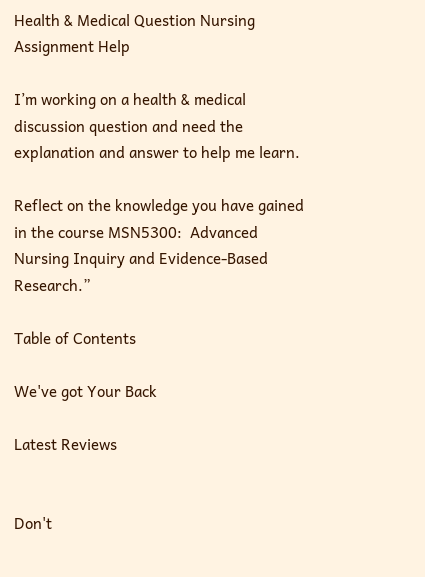Health & Medical Question Nursing Assignment Help

I’m working on a health & medical discussion question and need the explanation and answer to help me learn.

Reflect on the knowledge you have gained in the course MSN5300:  Advanced Nursing Inquiry and Evidence-Based Research.”

Table of Contents

We've got Your Back

Latest Reviews


Don't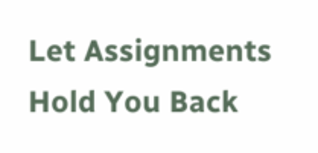Let Assignments Hold You Back